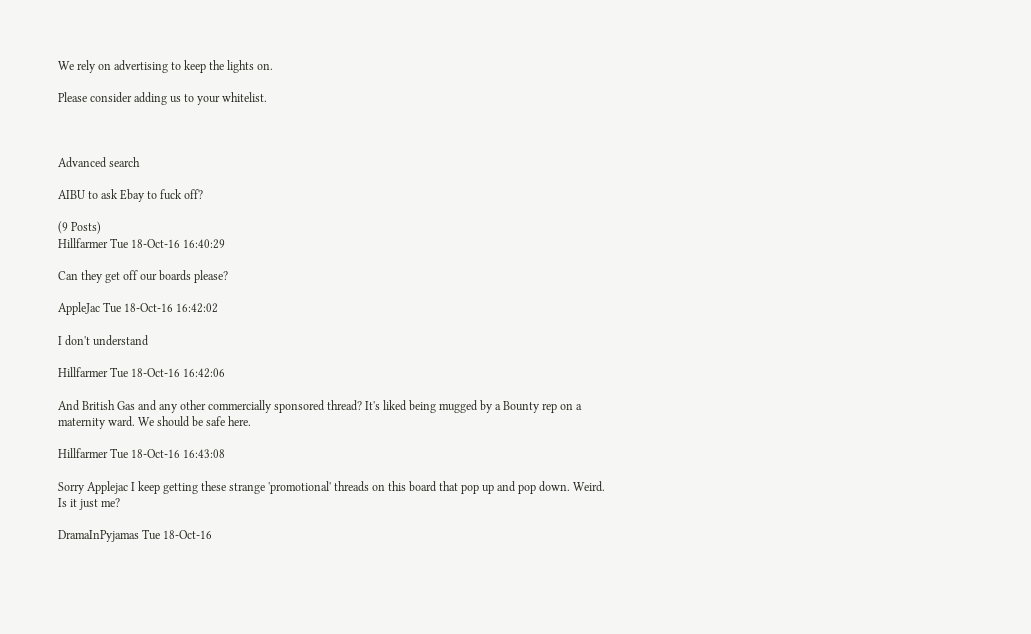We rely on advertising to keep the lights on.

Please consider adding us to your whitelist.



Advanced search

AIBU to ask Ebay to fuck off?

(9 Posts)
Hillfarmer Tue 18-Oct-16 16:40:29

Can they get off our boards please?

AppleJac Tue 18-Oct-16 16:42:02

I don't understand

Hillfarmer Tue 18-Oct-16 16:42:06

And British Gas and any other commercially sponsored thread? It's liked being mugged by a Bounty rep on a maternity ward. We should be safe here.

Hillfarmer Tue 18-Oct-16 16:43:08

Sorry Applejac I keep getting these strange 'promotional' threads on this board that pop up and pop down. Weird. Is it just me?

DramaInPyjamas Tue 18-Oct-16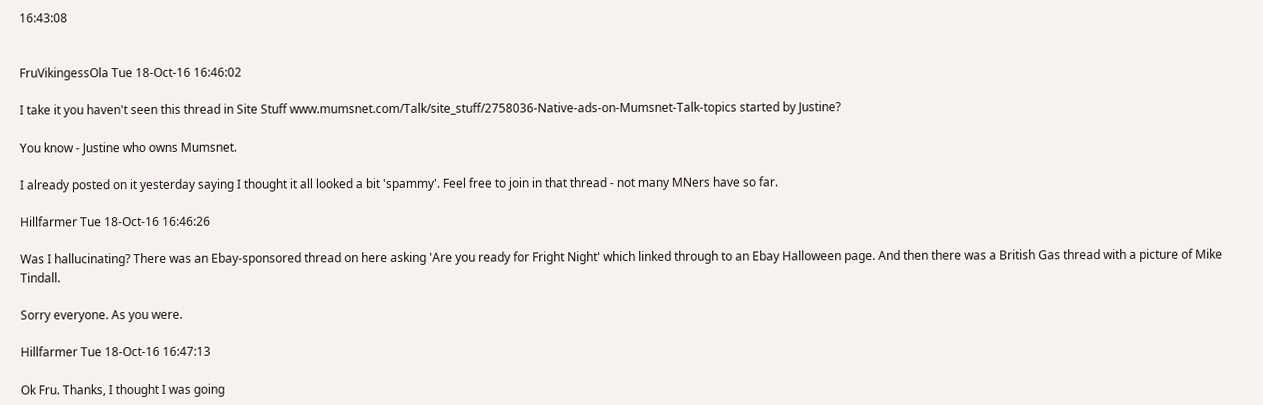16:43:08


FruVikingessOla Tue 18-Oct-16 16:46:02

I take it you haven't seen this thread in Site Stuff www.mumsnet.com/Talk/site_stuff/2758036-Native-ads-on-Mumsnet-Talk-topics started by Justine?

You know - Justine who owns Mumsnet.

I already posted on it yesterday saying I thought it all looked a bit 'spammy'. Feel free to join in that thread - not many MNers have so far.

Hillfarmer Tue 18-Oct-16 16:46:26

Was I hallucinating? There was an Ebay-sponsored thread on here asking 'Are you ready for Fright Night' which linked through to an Ebay Halloween page. And then there was a British Gas thread with a picture of Mike Tindall.

Sorry everyone. As you were.

Hillfarmer Tue 18-Oct-16 16:47:13

Ok Fru. Thanks, I thought I was going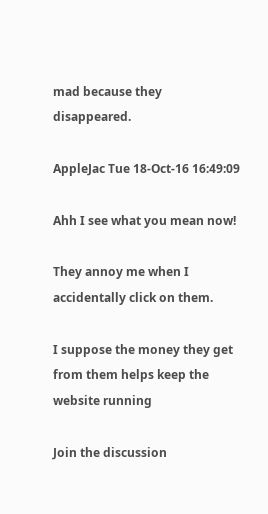mad because they disappeared.

AppleJac Tue 18-Oct-16 16:49:09

Ahh I see what you mean now!

They annoy me when I accidentally click on them.

I suppose the money they get from them helps keep the website running

Join the discussion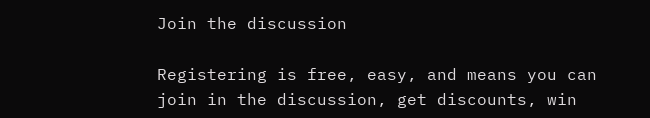Join the discussion

Registering is free, easy, and means you can join in the discussion, get discounts, win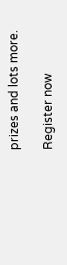prizes and lots more.

Register now